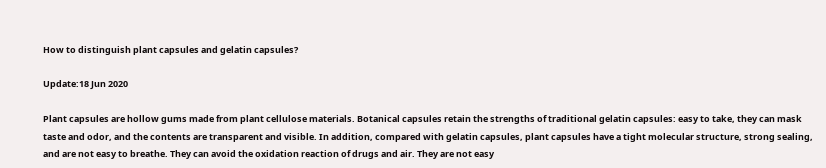How to distinguish plant capsules and gelatin capsules?

Update:18 Jun 2020

Plant capsules are hollow gums made from plant cellulose materials. Botanical capsules retain the strengths of traditional gelatin capsules: easy to take, they can mask taste and odor, and the contents are transparent and visible. In addition, compared with gelatin capsules, plant capsules have a tight molecular structure, strong sealing, and are not easy to breathe. They can avoid the oxidation reaction of drugs and air. They are not easy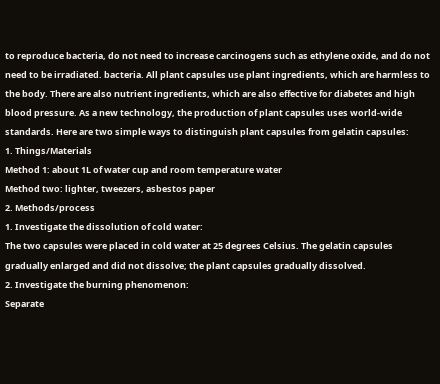to reproduce bacteria, do not need to increase carcinogens such as ethylene oxide, and do not need to be irradiated. bacteria. All plant capsules use plant ingredients, which are harmless to the body. There are also nutrient ingredients, which are also effective for diabetes and high blood pressure. As a new technology, the production of plant capsules uses world-wide standards. Here are two simple ways to distinguish plant capsules from gelatin capsules:
1. Things/Materials
Method 1: about 1L of water cup and room temperature water
Method two: lighter, tweezers, asbestos paper
2. Methods/process
1. Investigate the dissolution of cold water:
The two capsules were placed in cold water at 25 degrees Celsius. The gelatin capsules gradually enlarged and did not dissolve; the plant capsules gradually dissolved.
2. Investigate the burning phenomenon:
Separate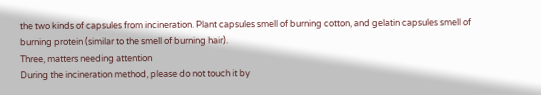the two kinds of capsules from incineration. Plant capsules smell of burning cotton, and gelatin capsules smell of burning protein (similar to the smell of burning hair).
Three, matters needing attention
During the incineration method, please do not touch it by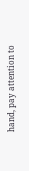hand, pay attention to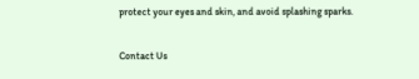protect your eyes and skin, and avoid splashing sparks.

Contact Us